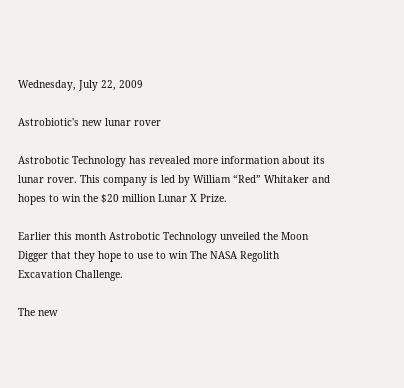Wednesday, July 22, 2009

Astrobiotic's new lunar rover

Astrobotic Technology has revealed more information about its lunar rover. This company is led by William “Red” Whitaker and hopes to win the $20 million Lunar X Prize.

Earlier this month Astrobotic Technology unveiled the Moon Digger that they hope to use to win The NASA Regolith Excavation Challenge.

The new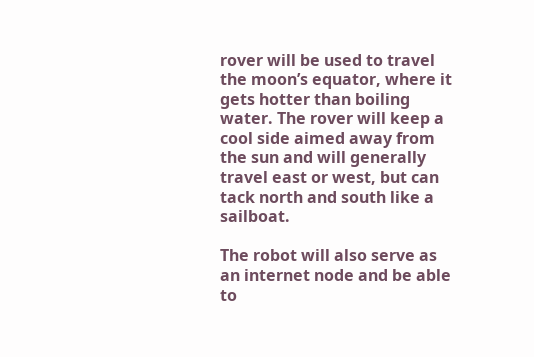rover will be used to travel the moon’s equator, where it gets hotter than boiling water. The rover will keep a cool side aimed away from the sun and will generally travel east or west, but can tack north and south like a sailboat.

The robot will also serve as an internet node and be able to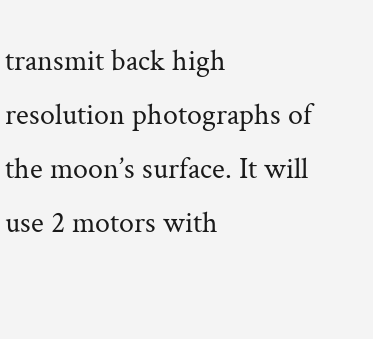transmit back high resolution photographs of the moon’s surface. It will use 2 motors with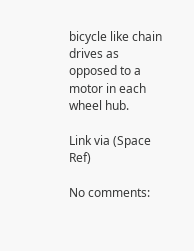bicycle like chain drives as opposed to a motor in each wheel hub.

Link via (Space Ref)

No comments: